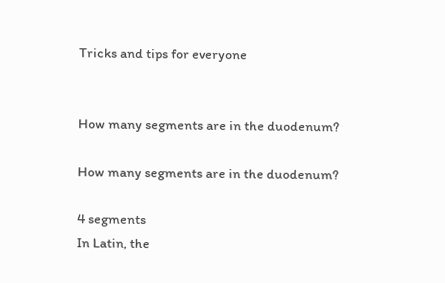Tricks and tips for everyone


How many segments are in the duodenum?

How many segments are in the duodenum?

4 segments
In Latin, the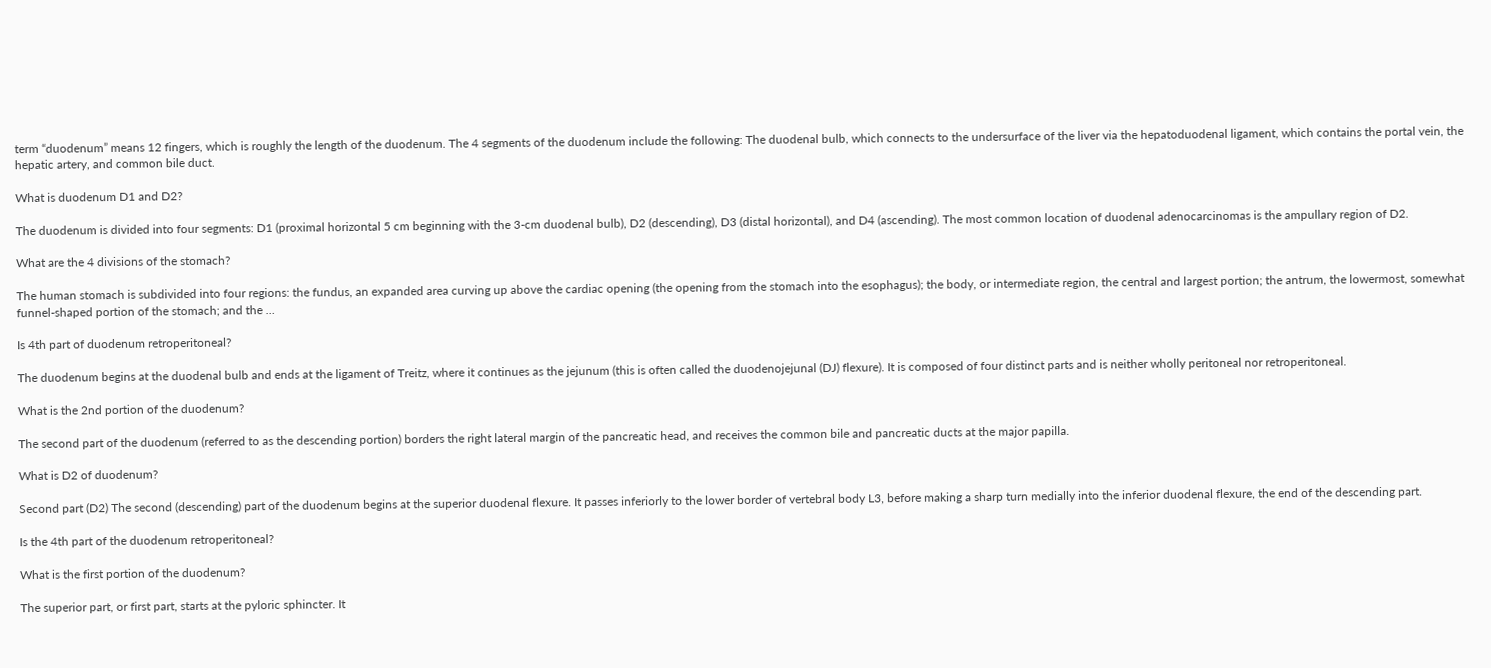term “duodenum” means 12 fingers, which is roughly the length of the duodenum. The 4 segments of the duodenum include the following: The duodenal bulb, which connects to the undersurface of the liver via the hepatoduodenal ligament, which contains the portal vein, the hepatic artery, and common bile duct.

What is duodenum D1 and D2?

The duodenum is divided into four segments: D1 (proximal horizontal 5 cm beginning with the 3-cm duodenal bulb), D2 (descending), D3 (distal horizontal), and D4 (ascending). The most common location of duodenal adenocarcinomas is the ampullary region of D2.

What are the 4 divisions of the stomach?

The human stomach is subdivided into four regions: the fundus, an expanded area curving up above the cardiac opening (the opening from the stomach into the esophagus); the body, or intermediate region, the central and largest portion; the antrum, the lowermost, somewhat funnel-shaped portion of the stomach; and the …

Is 4th part of duodenum retroperitoneal?

The duodenum begins at the duodenal bulb and ends at the ligament of Treitz, where it continues as the jejunum (this is often called the duodenojejunal (DJ) flexure). It is composed of four distinct parts and is neither wholly peritoneal nor retroperitoneal.

What is the 2nd portion of the duodenum?

The second part of the duodenum (referred to as the descending portion) borders the right lateral margin of the pancreatic head, and receives the common bile and pancreatic ducts at the major papilla.

What is D2 of duodenum?

Second part (D2) The second (descending) part of the duodenum begins at the superior duodenal flexure. It passes inferiorly to the lower border of vertebral body L3, before making a sharp turn medially into the inferior duodenal flexure, the end of the descending part.

Is the 4th part of the duodenum retroperitoneal?

What is the first portion of the duodenum?

The superior part, or first part, starts at the pyloric sphincter. It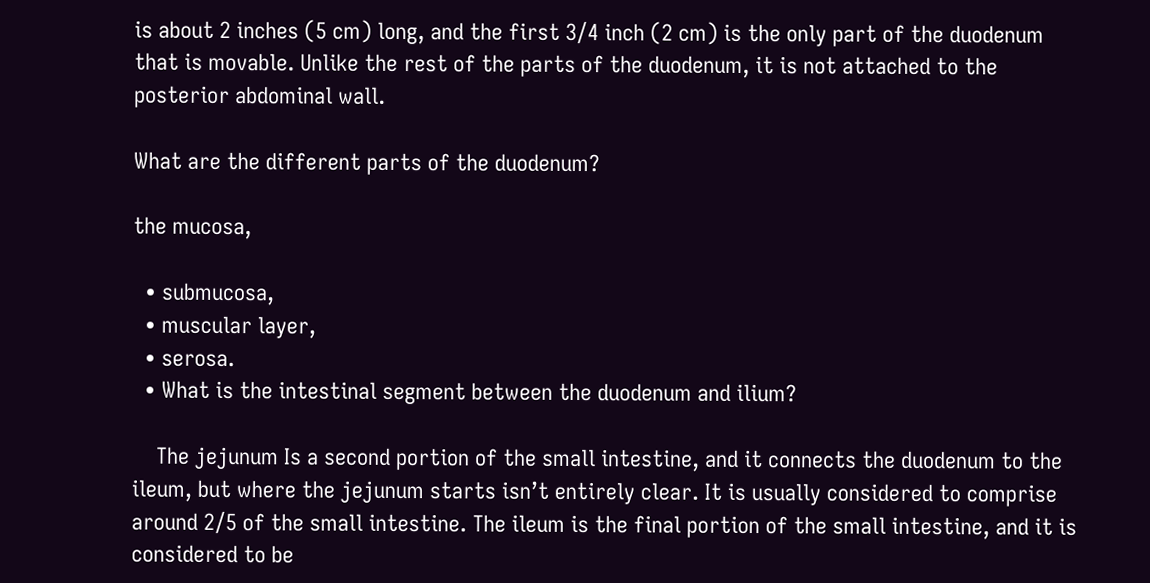is about 2 inches (5 cm) long, and the first 3/4 inch (2 cm) is the only part of the duodenum that is movable. Unlike the rest of the parts of the duodenum, it is not attached to the posterior abdominal wall.

What are the different parts of the duodenum?

the mucosa,

  • submucosa,
  • muscular layer,
  • serosa.
  • What is the intestinal segment between the duodenum and ilium?

    The jejunum Is a second portion of the small intestine, and it connects the duodenum to the ileum, but where the jejunum starts isn’t entirely clear. It is usually considered to comprise around 2/5 of the small intestine. The ileum is the final portion of the small intestine, and it is considered to be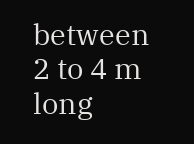between 2 to 4 m long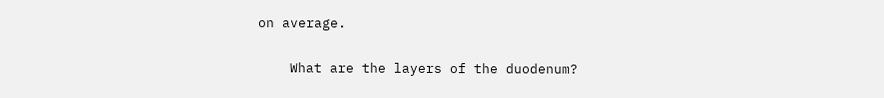on average.

    What are the layers of the duodenum?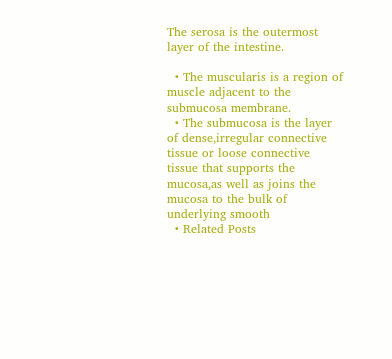The serosa is the outermost layer of the intestine.

  • The muscularis is a region of muscle adjacent to the submucosa membrane.
  • The submucosa is the layer of dense,irregular connective tissue or loose connective tissue that supports the mucosa,as well as joins the mucosa to the bulk of underlying smooth
  • Related Posts